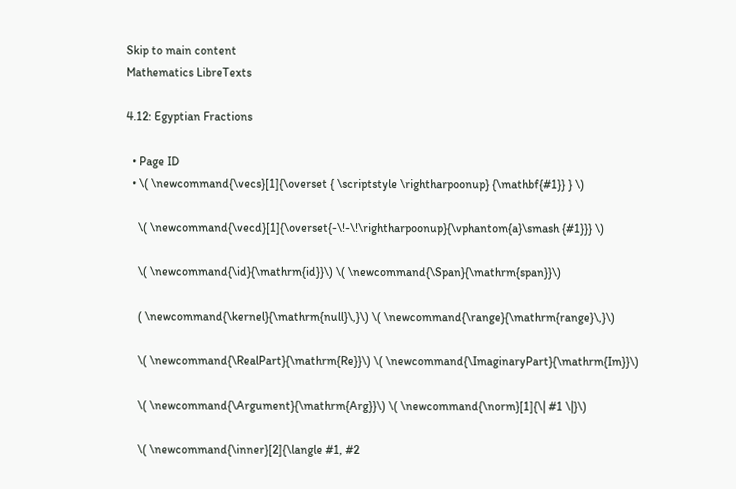Skip to main content
Mathematics LibreTexts

4.12: Egyptian Fractions

  • Page ID
  • \( \newcommand{\vecs}[1]{\overset { \scriptstyle \rightharpoonup} {\mathbf{#1}} } \)

    \( \newcommand{\vecd}[1]{\overset{-\!-\!\rightharpoonup}{\vphantom{a}\smash {#1}}} \)

    \( \newcommand{\id}{\mathrm{id}}\) \( \newcommand{\Span}{\mathrm{span}}\)

    ( \newcommand{\kernel}{\mathrm{null}\,}\) \( \newcommand{\range}{\mathrm{range}\,}\)

    \( \newcommand{\RealPart}{\mathrm{Re}}\) \( \newcommand{\ImaginaryPart}{\mathrm{Im}}\)

    \( \newcommand{\Argument}{\mathrm{Arg}}\) \( \newcommand{\norm}[1]{\| #1 \|}\)

    \( \newcommand{\inner}[2]{\langle #1, #2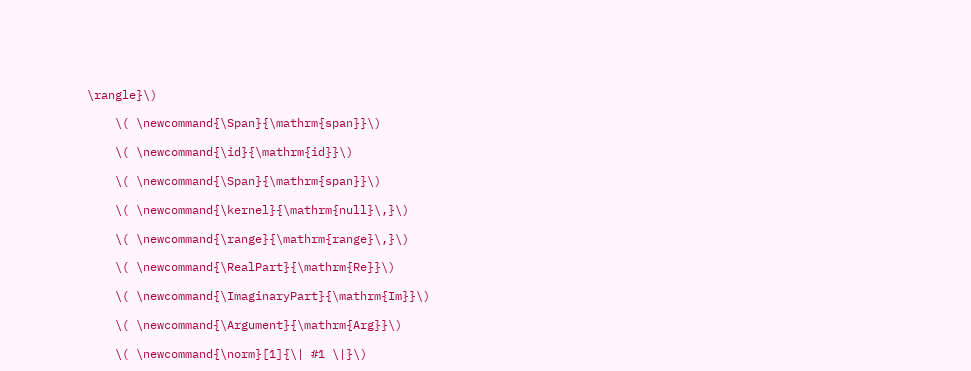\rangle}\)

    \( \newcommand{\Span}{\mathrm{span}}\)

    \( \newcommand{\id}{\mathrm{id}}\)

    \( \newcommand{\Span}{\mathrm{span}}\)

    \( \newcommand{\kernel}{\mathrm{null}\,}\)

    \( \newcommand{\range}{\mathrm{range}\,}\)

    \( \newcommand{\RealPart}{\mathrm{Re}}\)

    \( \newcommand{\ImaginaryPart}{\mathrm{Im}}\)

    \( \newcommand{\Argument}{\mathrm{Arg}}\)

    \( \newcommand{\norm}[1]{\| #1 \|}\)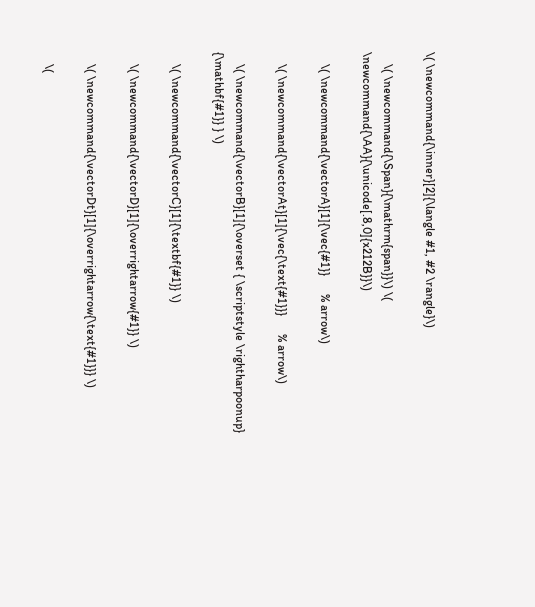\( \newcommand{\inner}[2]{\langle #1, #2 \rangle}\)

    \( \newcommand{\Span}{\mathrm{span}}\) \( \newcommand{\AA}{\unicode[.8,0]{x212B}}\)

    \( \newcommand{\vectorA}[1]{\vec{#1}}      % arrow\)

    \( \newcommand{\vectorAt}[1]{\vec{\text{#1}}}      % arrow\)

    \( \newcommand{\vectorB}[1]{\overset { \scriptstyle \rightharpoonup} {\mathbf{#1}} } \)

    \( \newcommand{\vectorC}[1]{\textbf{#1}} \)

    \( \newcommand{\vectorD}[1]{\overrightarrow{#1}} \)

    \( \newcommand{\vectorDt}[1]{\overrightarrow{\text{#1}}} \)

    \(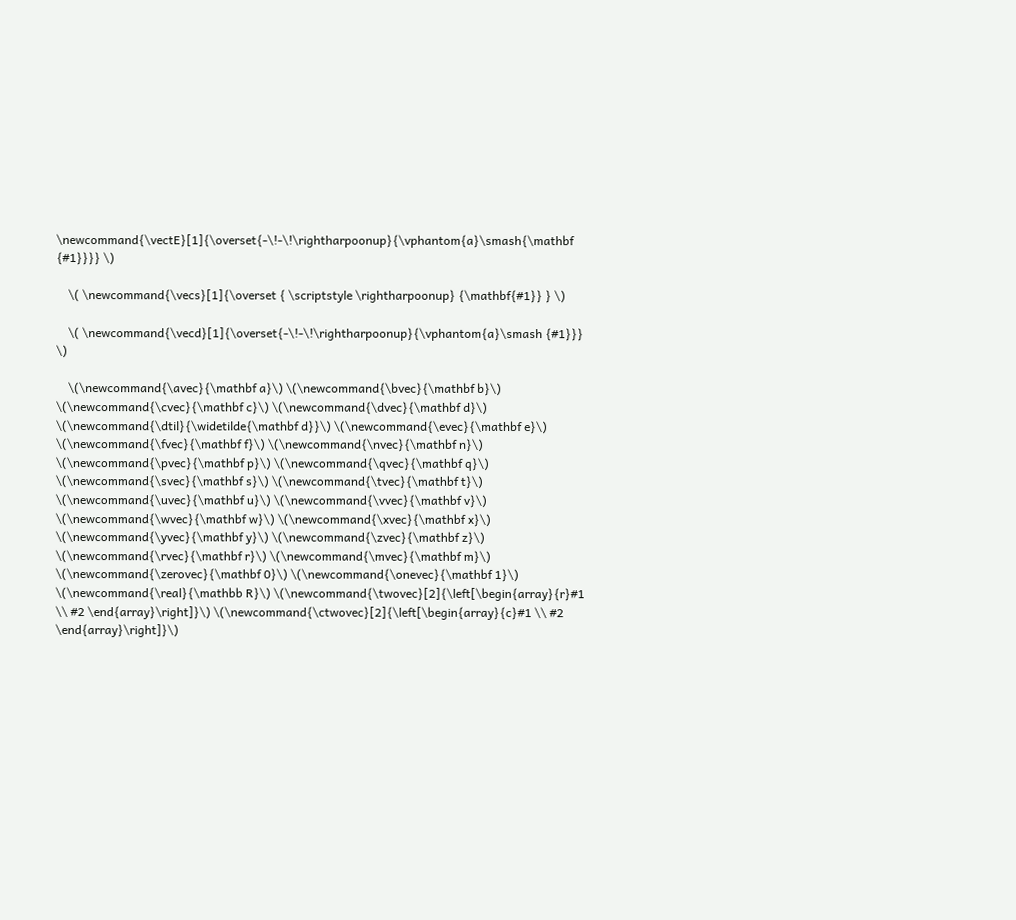\newcommand{\vectE}[1]{\overset{-\!-\!\rightharpoonup}{\vphantom{a}\smash{\mathbf {#1}}}} \)

    \( \newcommand{\vecs}[1]{\overset { \scriptstyle \rightharpoonup} {\mathbf{#1}} } \)

    \( \newcommand{\vecd}[1]{\overset{-\!-\!\rightharpoonup}{\vphantom{a}\smash {#1}}} \)

    \(\newcommand{\avec}{\mathbf a}\) \(\newcommand{\bvec}{\mathbf b}\) \(\newcommand{\cvec}{\mathbf c}\) \(\newcommand{\dvec}{\mathbf d}\) \(\newcommand{\dtil}{\widetilde{\mathbf d}}\) \(\newcommand{\evec}{\mathbf e}\) \(\newcommand{\fvec}{\mathbf f}\) \(\newcommand{\nvec}{\mathbf n}\) \(\newcommand{\pvec}{\mathbf p}\) \(\newcommand{\qvec}{\mathbf q}\) \(\newcommand{\svec}{\mathbf s}\) \(\newcommand{\tvec}{\mathbf t}\) \(\newcommand{\uvec}{\mathbf u}\) \(\newcommand{\vvec}{\mathbf v}\) \(\newcommand{\wvec}{\mathbf w}\) \(\newcommand{\xvec}{\mathbf x}\) \(\newcommand{\yvec}{\mathbf y}\) \(\newcommand{\zvec}{\mathbf z}\) \(\newcommand{\rvec}{\mathbf r}\) \(\newcommand{\mvec}{\mathbf m}\) \(\newcommand{\zerovec}{\mathbf 0}\) \(\newcommand{\onevec}{\mathbf 1}\) \(\newcommand{\real}{\mathbb R}\) \(\newcommand{\twovec}[2]{\left[\begin{array}{r}#1 \\ #2 \end{array}\right]}\) \(\newcommand{\ctwovec}[2]{\left[\begin{array}{c}#1 \\ #2 \end{array}\right]}\)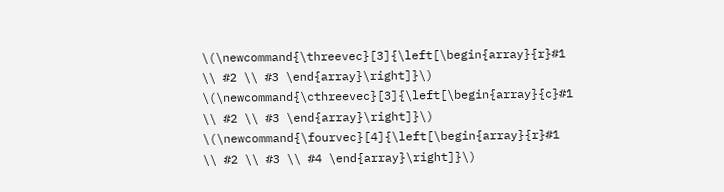\(\newcommand{\threevec}[3]{\left[\begin{array}{r}#1 \\ #2 \\ #3 \end{array}\right]}\) \(\newcommand{\cthreevec}[3]{\left[\begin{array}{c}#1 \\ #2 \\ #3 \end{array}\right]}\) \(\newcommand{\fourvec}[4]{\left[\begin{array}{r}#1 \\ #2 \\ #3 \\ #4 \end{array}\right]}\)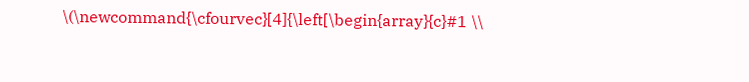\(\newcommand{\cfourvec}[4]{\left[\begin{array}{c}#1 \\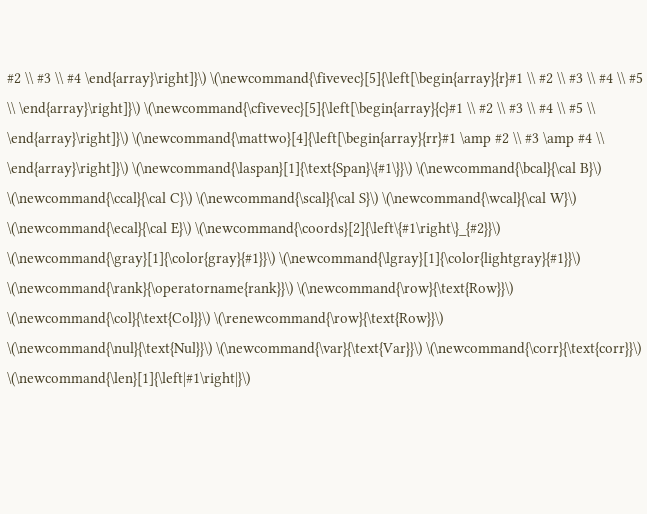#2 \\ #3 \\ #4 \end{array}\right]}\) \(\newcommand{\fivevec}[5]{\left[\begin{array}{r}#1 \\ #2 \\ #3 \\ #4 \\ #5 \\ \end{array}\right]}\) \(\newcommand{\cfivevec}[5]{\left[\begin{array}{c}#1 \\ #2 \\ #3 \\ #4 \\ #5 \\ \end{array}\right]}\) \(\newcommand{\mattwo}[4]{\left[\begin{array}{rr}#1 \amp #2 \\ #3 \amp #4 \\ \end{array}\right]}\) \(\newcommand{\laspan}[1]{\text{Span}\{#1\}}\) \(\newcommand{\bcal}{\cal B}\) \(\newcommand{\ccal}{\cal C}\) \(\newcommand{\scal}{\cal S}\) \(\newcommand{\wcal}{\cal W}\) \(\newcommand{\ecal}{\cal E}\) \(\newcommand{\coords}[2]{\left\{#1\right\}_{#2}}\) \(\newcommand{\gray}[1]{\color{gray}{#1}}\) \(\newcommand{\lgray}[1]{\color{lightgray}{#1}}\) \(\newcommand{\rank}{\operatorname{rank}}\) \(\newcommand{\row}{\text{Row}}\) \(\newcommand{\col}{\text{Col}}\) \(\renewcommand{\row}{\text{Row}}\) \(\newcommand{\nul}{\text{Nul}}\) \(\newcommand{\var}{\text{Var}}\) \(\newcommand{\corr}{\text{corr}}\) \(\newcommand{\len}[1]{\left|#1\right|}\)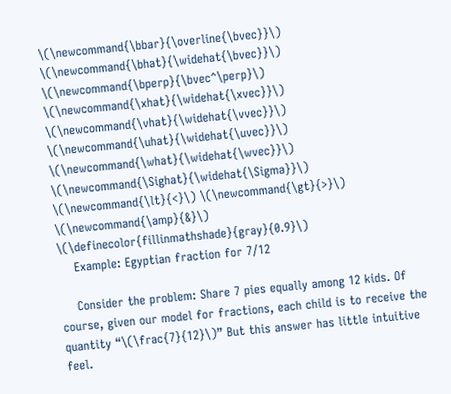\(\newcommand{\bbar}{\overline{\bvec}}\) \(\newcommand{\bhat}{\widehat{\bvec}}\) \(\newcommand{\bperp}{\bvec^\perp}\) \(\newcommand{\xhat}{\widehat{\xvec}}\) \(\newcommand{\vhat}{\widehat{\vvec}}\) \(\newcommand{\uhat}{\widehat{\uvec}}\) \(\newcommand{\what}{\widehat{\wvec}}\) \(\newcommand{\Sighat}{\widehat{\Sigma}}\) \(\newcommand{\lt}{<}\) \(\newcommand{\gt}{>}\) \(\newcommand{\amp}{&}\) \(\definecolor{fillinmathshade}{gray}{0.9}\)
    Example: Egyptian fraction for 7/12

    Consider the problem: Share 7 pies equally among 12 kids. Of course, given our model for fractions, each child is to receive the quantity “\(\frac{7}{12}\)” But this answer has little intuitive feel.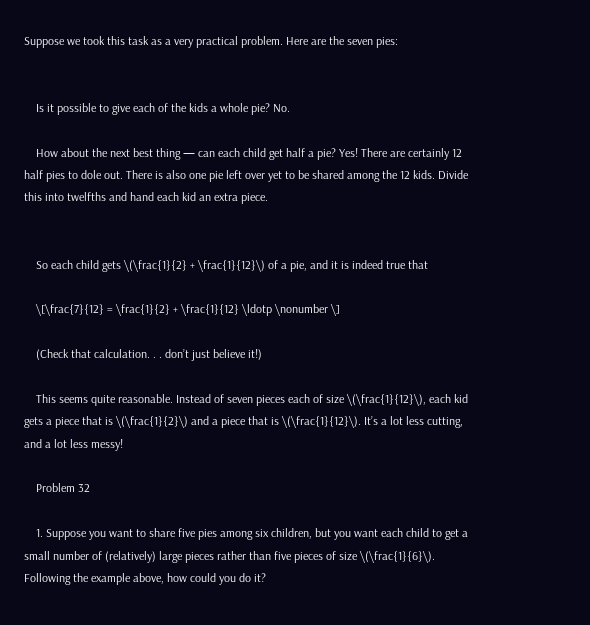Suppose we took this task as a very practical problem. Here are the seven pies:


    Is it possible to give each of the kids a whole pie? No.

    How about the next best thing — can each child get half a pie? Yes! There are certainly 12 half pies to dole out. There is also one pie left over yet to be shared among the 12 kids. Divide this into twelfths and hand each kid an extra piece.


    So each child gets \(\frac{1}{2} + \frac{1}{12}\) of a pie, and it is indeed true that

    \[\frac{7}{12} = \frac{1}{2} + \frac{1}{12} \ldotp \nonumber \]

    (Check that calculation. . . don’t just believe it!)

    This seems quite reasonable. Instead of seven pieces each of size \(\frac{1}{12}\), each kid gets a piece that is \(\frac{1}{2}\) and a piece that is \(\frac{1}{12}\). It’s a lot less cutting, and a lot less messy!

    Problem 32

    1. Suppose you want to share five pies among six children, but you want each child to get a small number of (relatively) large pieces rather than five pieces of size \(\frac{1}{6}\). Following the example above, how could you do it?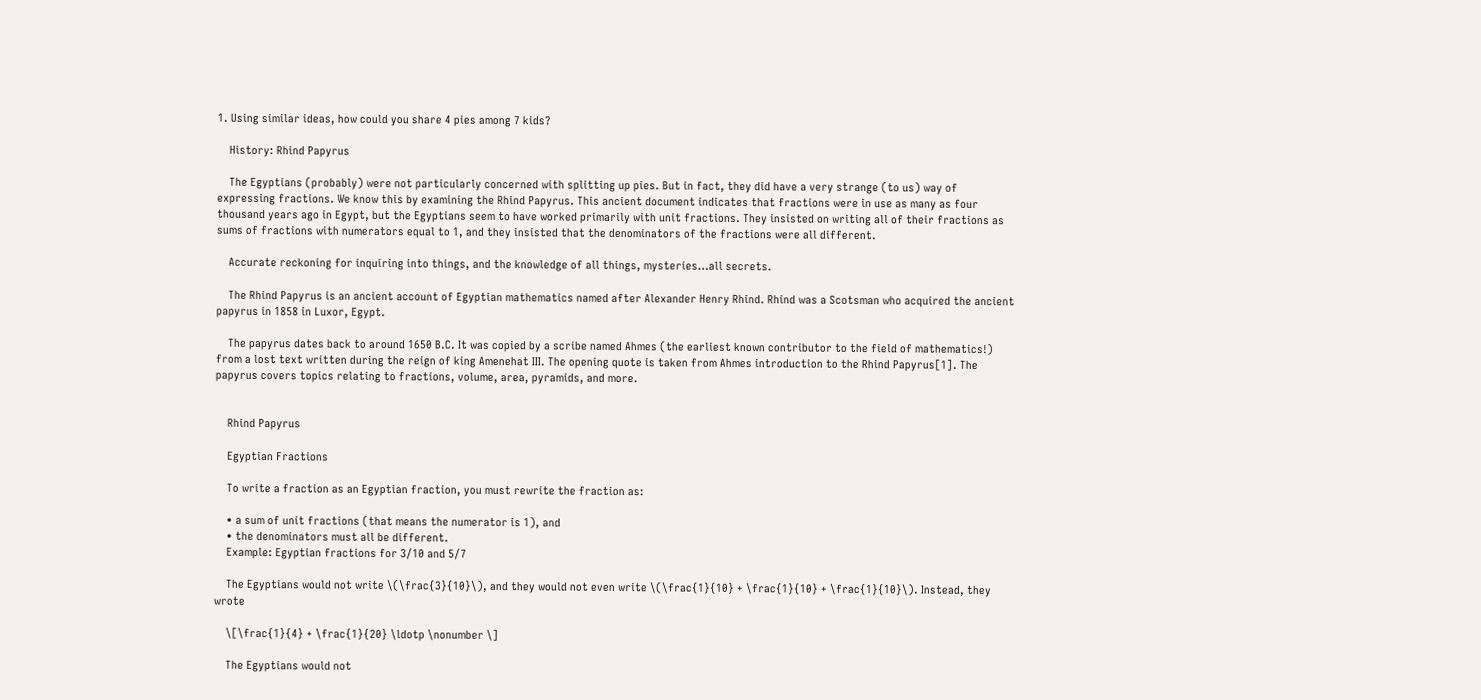1. Using similar ideas, how could you share 4 pies among 7 kids?

    History: Rhind Papyrus

    The Egyptians (probably) were not particularly concerned with splitting up pies. But in fact, they did have a very strange (to us) way of expressing fractions. We know this by examining the Rhind Papyrus. This ancient document indicates that fractions were in use as many as four thousand years ago in Egypt, but the Egyptians seem to have worked primarily with unit fractions. They insisted on writing all of their fractions as sums of fractions with numerators equal to 1, and they insisted that the denominators of the fractions were all different.

    Accurate reckoning for inquiring into things, and the knowledge of all things, mysteries…all secrets.

    The Rhind Papyrus is an ancient account of Egyptian mathematics named after Alexander Henry Rhind. Rhind was a Scotsman who acquired the ancient papyrus in 1858 in Luxor, Egypt.

    The papyrus dates back to around 1650 B.C. It was copied by a scribe named Ahmes (the earliest known contributor to the field of mathematics!) from a lost text written during the reign of king Amenehat III. The opening quote is taken from Ahmes introduction to the Rhind Papyrus[1]. The papyrus covers topics relating to fractions, volume, area, pyramids, and more.


    Rhind Papyrus

    Egyptian Fractions

    To write a fraction as an Egyptian fraction, you must rewrite the fraction as:

    • a sum of unit fractions (that means the numerator is 1), and
    • the denominators must all be different.
    Example: Egyptian fractions for 3/10 and 5/7

    The Egyptians would not write \(\frac{3}{10}\), and they would not even write \(\frac{1}{10} + \frac{1}{10} + \frac{1}{10}\). Instead, they wrote

    \[\frac{1}{4} + \frac{1}{20} \ldotp \nonumber \]

    The Egyptians would not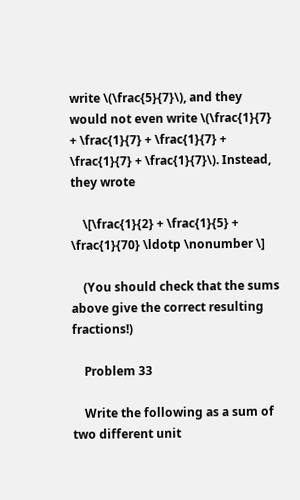write \(\frac{5}{7}\), and they would not even write \(\frac{1}{7} + \frac{1}{7} + \frac{1}{7} + \frac{1}{7} + \frac{1}{7}\). Instead, they wrote

    \[\frac{1}{2} + \frac{1}{5} + \frac{1}{70} \ldotp \nonumber \]

    (You should check that the sums above give the correct resulting fractions!)

    Problem 33

    Write the following as a sum of two different unit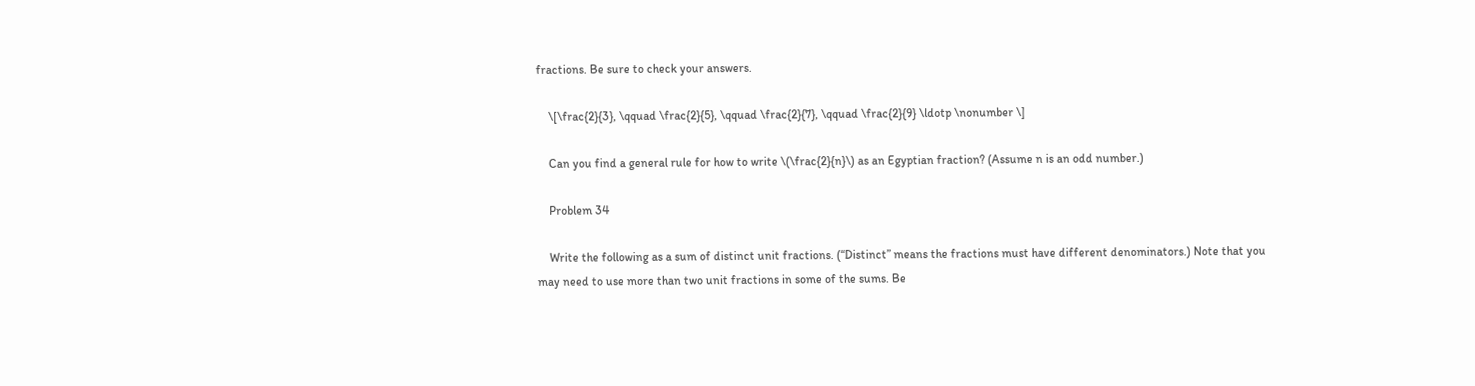fractions. Be sure to check your answers.

    \[\frac{2}{3}, \qquad \frac{2}{5}, \qquad \frac{2}{7}, \qquad \frac{2}{9} \ldotp \nonumber \]

    Can you find a general rule for how to write \(\frac{2}{n}\) as an Egyptian fraction? (Assume n is an odd number.)

    Problem 34

    Write the following as a sum of distinct unit fractions. (“Distinct” means the fractions must have different denominators.) Note that you may need to use more than two unit fractions in some of the sums. Be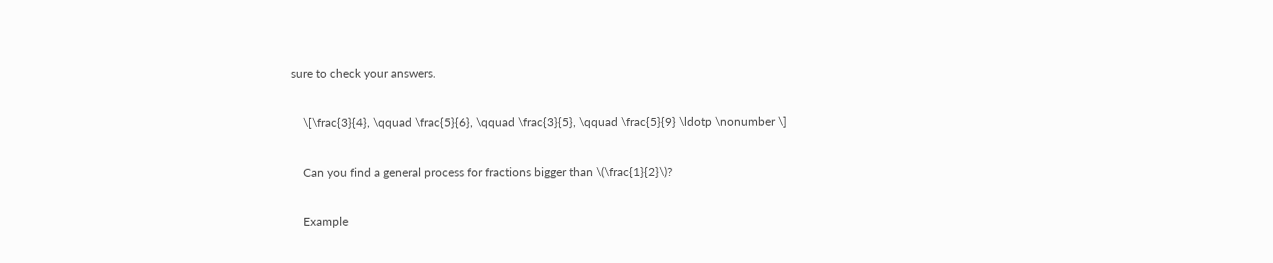sure to check your answers.

    \[\frac{3}{4}, \qquad \frac{5}{6}, \qquad \frac{3}{5}, \qquad \frac{5}{9} \ldotp \nonumber \]

    Can you find a general process for fractions bigger than \(\frac{1}{2}\)?

    Example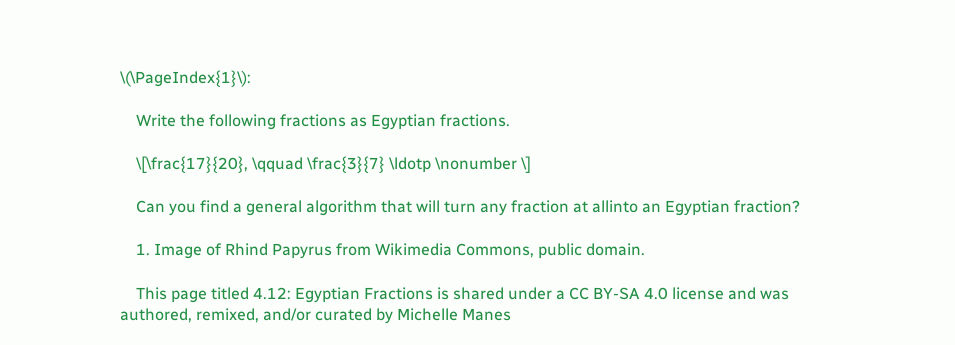\(\PageIndex{1}\):

    Write the following fractions as Egyptian fractions.

    \[\frac{17}{20}, \qquad \frac{3}{7} \ldotp \nonumber \]

    Can you find a general algorithm that will turn any fraction at allinto an Egyptian fraction?

    1. Image of Rhind Papyrus from Wikimedia Commons, public domain.

    This page titled 4.12: Egyptian Fractions is shared under a CC BY-SA 4.0 license and was authored, remixed, and/or curated by Michelle Manes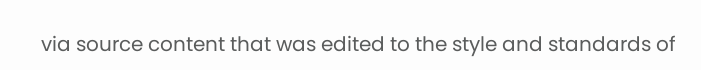via source content that was edited to the style and standards of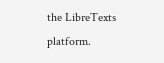the LibreTexts platform.